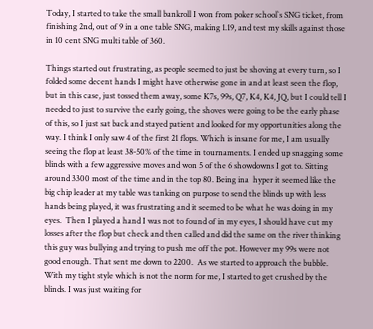Today, I started to take the small bankroll I won from poker school`s SNG ticket, from finishing 2nd, out of 9 in a one table SNG, making 1.19, and test my skills against those in 10 cent SNG multi table of 360.

Things started out frustrating, as people seemed to just be shoving at every turn, so I folded some decent hands I might have otherwise gone in and at least seen the flop, but in this case, just tossed them away, some K7s, 99s, Q7, K4, K4, JQ, but I could tell I needed to just to survive the early going, the shoves were going to be the early phase of this, so I just sat back and stayed patient and looked for my opportunities along the way. I think I only saw 4 of the first 21 flops. Which is insane for me, I am usually seeing the flop at least 38-50% of the time in tournaments. I ended up snagging some blinds with a few aggressive moves and won 5 of the 6 showdowns I got to. Sitting around 3300 most of the time and in the top 80. Being ina  hyper it seemed like the big chip leader at my table was tanking on purpose to send the blinds up with less hands being played, it was frustrating and it seemed to be what he was doing in my eyes.  Then I played a hand I was not to found of in my eyes, I should have cut my losses after the flop but check and then called and did the same on the river thinking this guy was bullying and trying to push me off the pot. However my 99s were not good enough. That sent me down to 2200.  As we started to approach the bubble. With my tight style which is not the norm for me, I started to get crushed by the blinds. I was just waiting for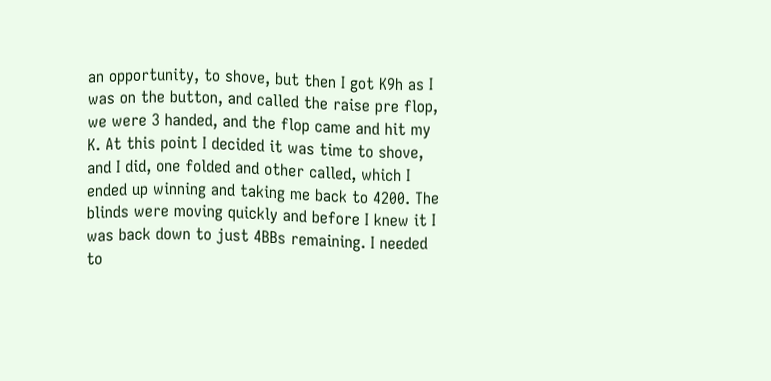an opportunity, to shove, but then I got K9h as I was on the button, and called the raise pre flop, we were 3 handed, and the flop came and hit my K. At this point I decided it was time to shove, and I did, one folded and other called, which I ended up winning and taking me back to 4200. The blinds were moving quickly and before I knew it I was back down to just 4BBs remaining. I needed to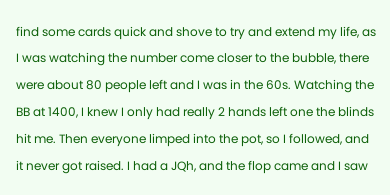find some cards quick and shove to try and extend my life, as I was watching the number come closer to the bubble, there were about 80 people left and I was in the 60s. Watching the BB at 1400, I knew I only had really 2 hands left one the blinds hit me. Then everyone limped into the pot, so I followed, and it never got raised. I had a JQh, and the flop came and I saw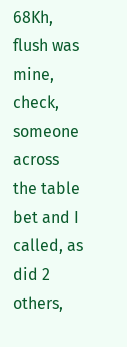68Kh, flush was mine, check, someone across the table bet and I called, as did 2 others,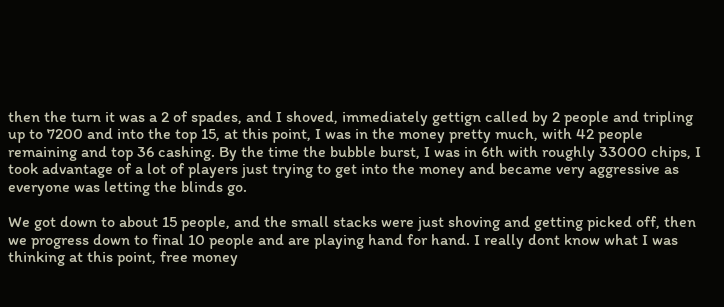then the turn it was a 2 of spades, and I shoved, immediately gettign called by 2 people and tripling up to 7200 and into the top 15, at this point, I was in the money pretty much, with 42 people remaining and top 36 cashing. By the time the bubble burst, I was in 6th with roughly 33000 chips, I took advantage of a lot of players just trying to get into the money and became very aggressive as everyone was letting the blinds go.

We got down to about 15 people, and the small stacks were just shoving and getting picked off, then we progress down to final 10 people and are playing hand for hand. I really dont know what I was thinking at this point, free money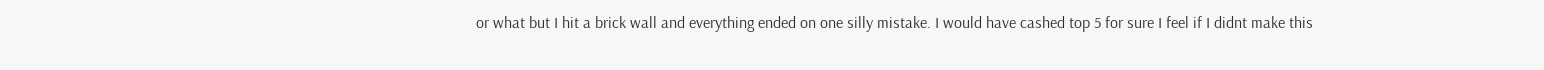or what but I hit a brick wall and everything ended on one silly mistake. I would have cashed top 5 for sure I feel if I didnt make this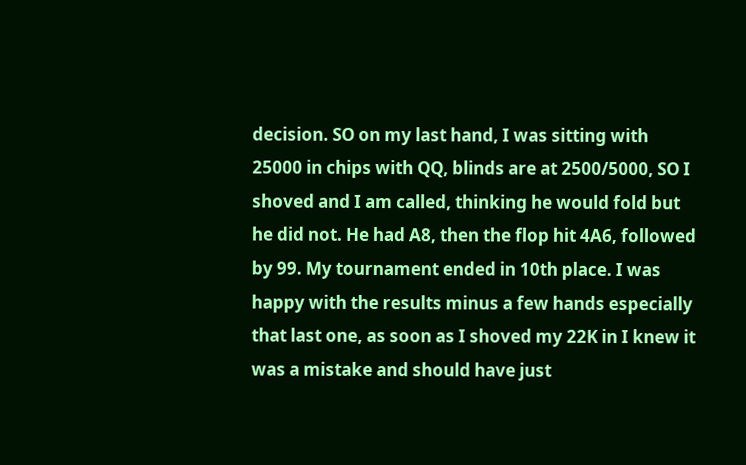decision. SO on my last hand, I was sitting with 25000 in chips with QQ, blinds are at 2500/5000, SO I shoved and I am called, thinking he would fold but he did not. He had A8, then the flop hit 4A6, followed by 99. My tournament ended in 10th place. I was happy with the results minus a few hands especially that last one, as soon as I shoved my 22K in I knew it was a mistake and should have just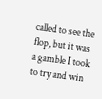called to see the flop, but it was a gamble I took to try and win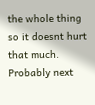the whole thing so it doesnt hurt that much. Probably next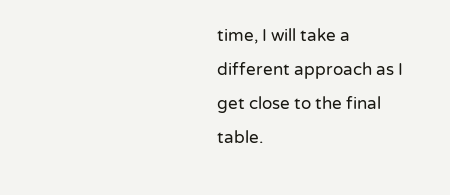time, I will take a different approach as I get close to the final table.